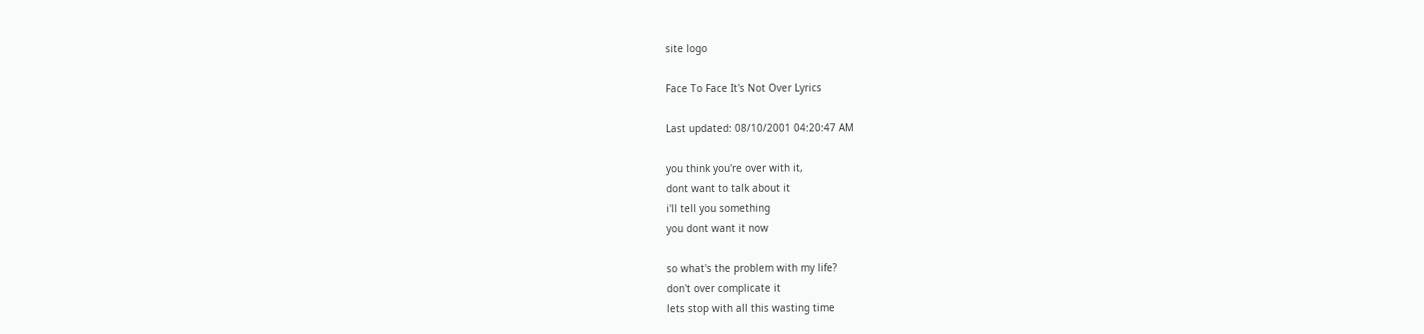site logo

Face To Face It's Not Over Lyrics

Last updated: 08/10/2001 04:20:47 AM

you think you're over with it,
dont want to talk about it
i'll tell you something
you dont want it now

so what's the problem with my life?
don't over complicate it
lets stop with all this wasting time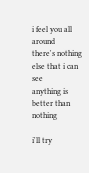i feel you all around
there's nothing else that i can see
anything is better than nothing

i'll try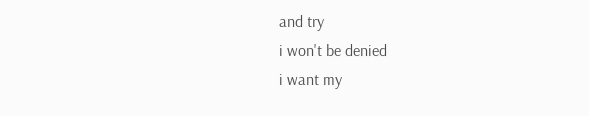and try
i won't be denied
i want my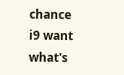chance
i9 want what's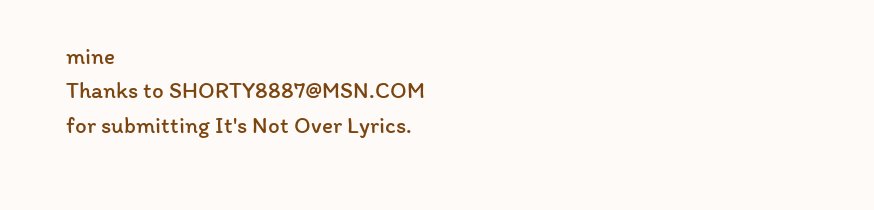mine
Thanks to SHORTY8887@MSN.COM for submitting It's Not Over Lyrics.